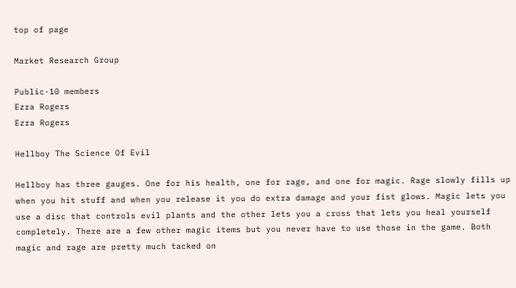top of page

Market Research Group

Public·10 members
Ezra Rogers
Ezra Rogers

Hellboy The Science Of Evil

Hellboy has three gauges. One for his health, one for rage, and one for magic. Rage slowly fills up when you hit stuff and when you release it you do extra damage and your fist glows. Magic lets you use a disc that controls evil plants and the other lets you a cross that lets you heal yourself completely. There are a few other magic items but you never have to use those in the game. Both magic and rage are pretty much tacked on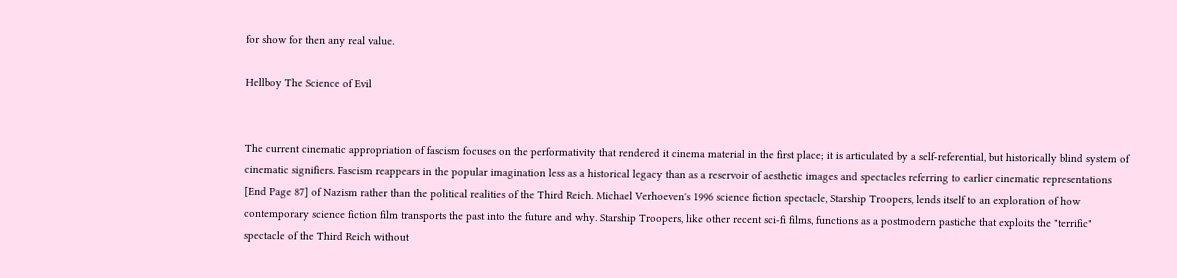for show for then any real value.

Hellboy The Science of Evil


The current cinematic appropriation of fascism focuses on the performativity that rendered it cinema material in the first place; it is articulated by a self-referential, but historically blind system of cinematic signifiers. Fascism reappears in the popular imagination less as a historical legacy than as a reservoir of aesthetic images and spectacles referring to earlier cinematic representations [End Page 87] of Nazism rather than the political realities of the Third Reich. Michael Verhoeven's 1996 science fiction spectacle, Starship Troopers, lends itself to an exploration of how contemporary science fiction film transports the past into the future and why. Starship Troopers, like other recent sci-fi films, functions as a postmodern pastiche that exploits the "terrific" spectacle of the Third Reich without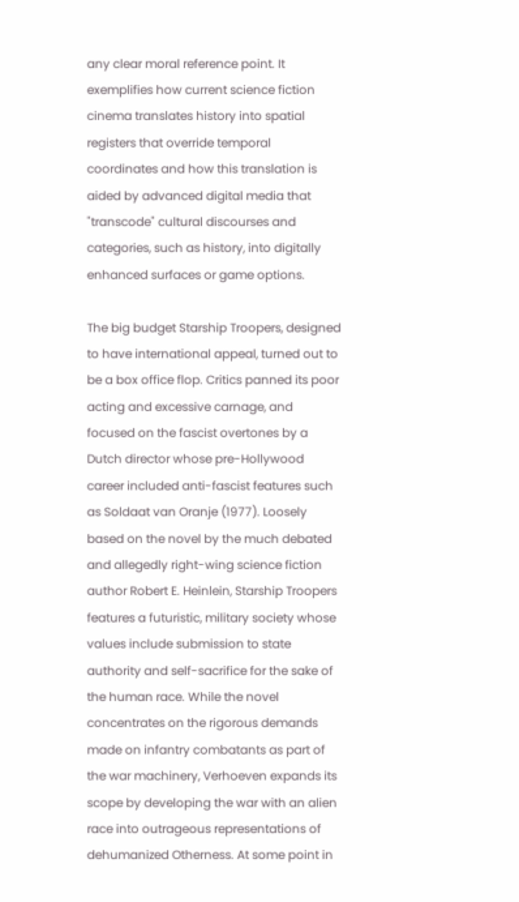any clear moral reference point. It exemplifies how current science fiction cinema translates history into spatial registers that override temporal coordinates and how this translation is aided by advanced digital media that "transcode" cultural discourses and categories, such as history, into digitally enhanced surfaces or game options.

The big budget Starship Troopers, designed to have international appeal, turned out to be a box office flop. Critics panned its poor acting and excessive carnage, and focused on the fascist overtones by a Dutch director whose pre-Hollywood career included anti-fascist features such as Soldaat van Oranje (1977). Loosely based on the novel by the much debated and allegedly right-wing science fiction author Robert E. Heinlein, Starship Troopers features a futuristic, military society whose values include submission to state authority and self-sacrifice for the sake of the human race. While the novel concentrates on the rigorous demands made on infantry combatants as part of the war machinery, Verhoeven expands its scope by developing the war with an alien race into outrageous representations of dehumanized Otherness. At some point in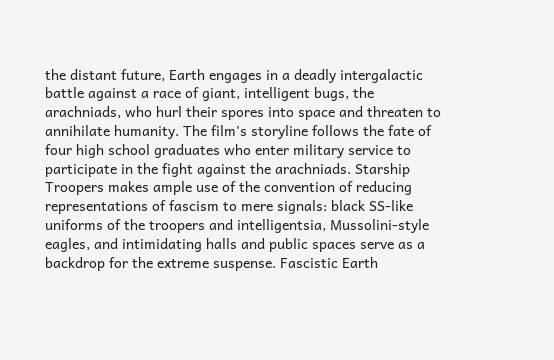the distant future, Earth engages in a deadly intergalactic battle against a race of giant, intelligent bugs, the arachniads, who hurl their spores into space and threaten to annihilate humanity. The film's storyline follows the fate of four high school graduates who enter military service to participate in the fight against the arachniads. Starship Troopers makes ample use of the convention of reducing representations of fascism to mere signals: black SS-like uniforms of the troopers and intelligentsia, Mussolini-style eagles, and intimidating halls and public spaces serve as a backdrop for the extreme suspense. Fascistic Earth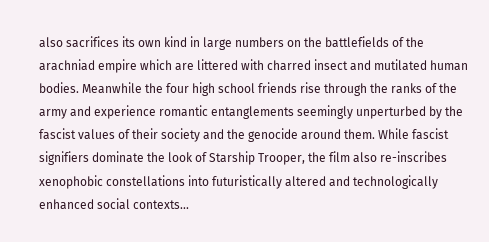also sacrifices its own kind in large numbers on the battlefields of the arachniad empire which are littered with charred insect and mutilated human bodies. Meanwhile the four high school friends rise through the ranks of the army and experience romantic entanglements seemingly unperturbed by the fascist values of their society and the genocide around them. While fascist signifiers dominate the look of Starship Trooper, the film also re-inscribes xenophobic constellations into futuristically altered and technologically enhanced social contexts...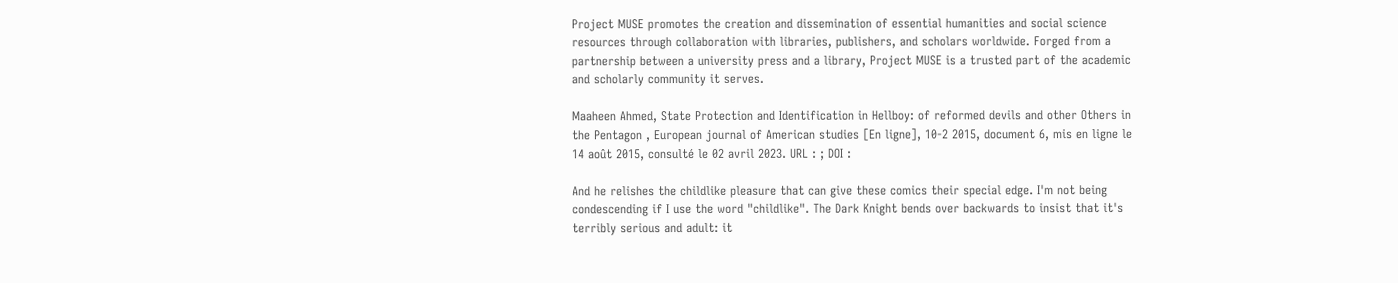Project MUSE promotes the creation and dissemination of essential humanities and social science resources through collaboration with libraries, publishers, and scholars worldwide. Forged from a partnership between a university press and a library, Project MUSE is a trusted part of the academic and scholarly community it serves.

Maaheen Ahmed, State Protection and Identification in Hellboy: of reformed devils and other Others in the Pentagon , European journal of American studies [En ligne], 10-2 2015, document 6, mis en ligne le 14 août 2015, consulté le 02 avril 2023. URL : ; DOI :

And he relishes the childlike pleasure that can give these comics their special edge. I'm not being condescending if I use the word "childlike". The Dark Knight bends over backwards to insist that it's terribly serious and adult: it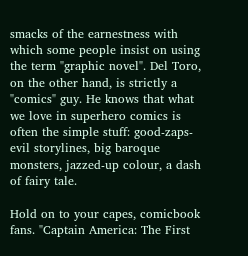smacks of the earnestness with which some people insist on using the term "graphic novel". Del Toro, on the other hand, is strictly a "comics" guy. He knows that what we love in superhero comics is often the simple stuff: good-zaps-evil storylines, big baroque monsters, jazzed-up colour, a dash of fairy tale.

Hold on to your capes, comicbook fans. "Captain America: The First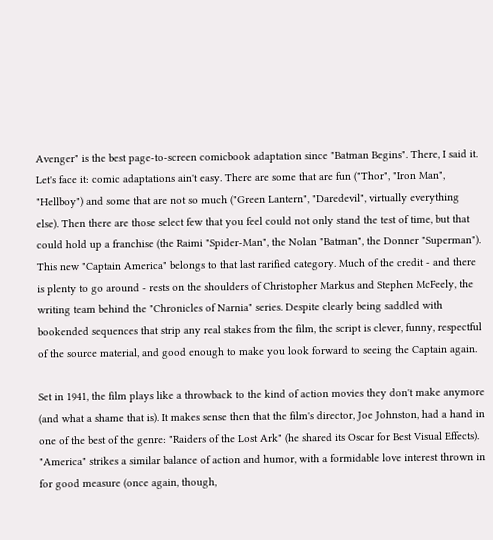Avenger" is the best page-to-screen comicbook adaptation since "Batman Begins". There, I said it. Let's face it: comic adaptations ain't easy. There are some that are fun ("Thor", "Iron Man", "Hellboy") and some that are not so much ("Green Lantern", "Daredevil", virtually everything else). Then there are those select few that you feel could not only stand the test of time, but that could hold up a franchise (the Raimi "Spider-Man", the Nolan "Batman", the Donner "Superman"). This new "Captain America" belongs to that last rarified category. Much of the credit - and there is plenty to go around - rests on the shoulders of Christopher Markus and Stephen McFeely, the writing team behind the "Chronicles of Narnia" series. Despite clearly being saddled with bookended sequences that strip any real stakes from the film, the script is clever, funny, respectful of the source material, and good enough to make you look forward to seeing the Captain again.

Set in 1941, the film plays like a throwback to the kind of action movies they don't make anymore (and what a shame that is). It makes sense then that the film's director, Joe Johnston, had a hand in one of the best of the genre: "Raiders of the Lost Ark" (he shared its Oscar for Best Visual Effects). "America" strikes a similar balance of action and humor, with a formidable love interest thrown in for good measure (once again, though,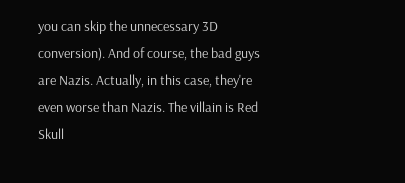you can skip the unnecessary 3D conversion). And of course, the bad guys are Nazis. Actually, in this case, they're even worse than Nazis. The villain is Red Skull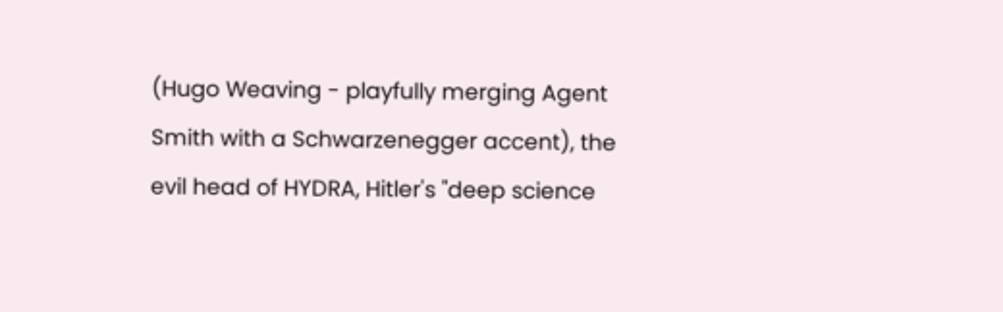(Hugo Weaving - playfully merging Agent Smith with a Schwarzenegger accent), the evil head of HYDRA, Hitler's "deep science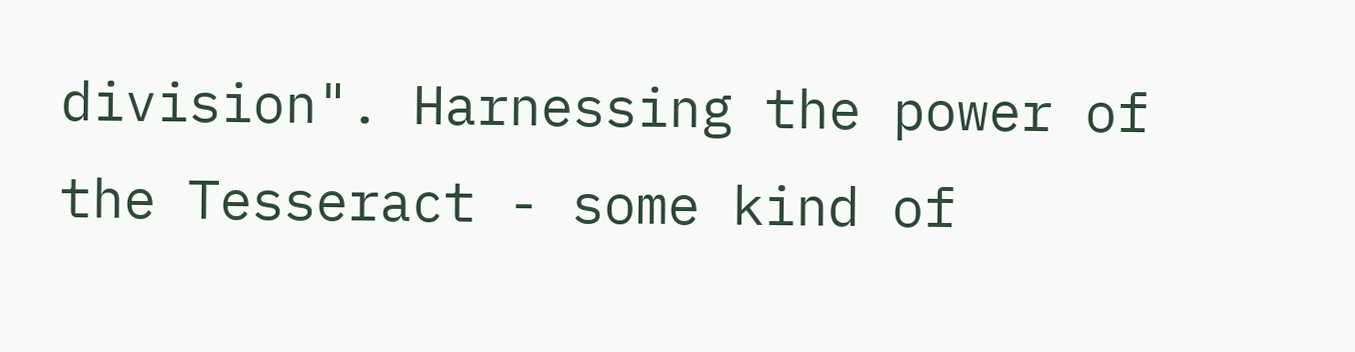division". Harnessing the power of the Tesseract - some kind of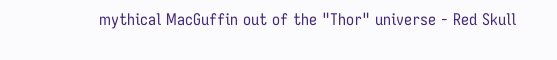mythical MacGuffin out of the "Thor" universe - Red Skull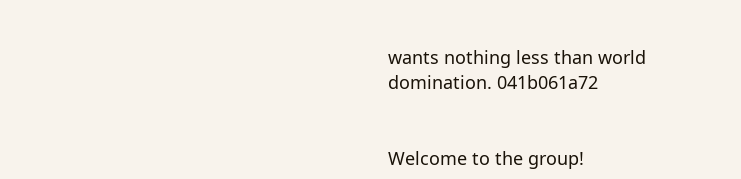wants nothing less than world domination. 041b061a72


Welcome to the group!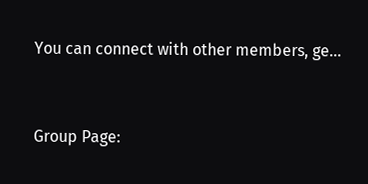You can connect with other members, ge...


Group Page: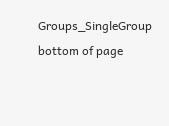Groups_SingleGroup
bottom of page